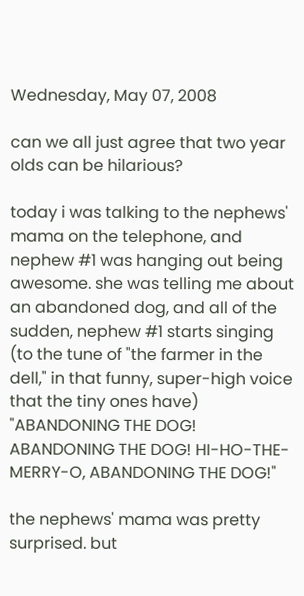Wednesday, May 07, 2008

can we all just agree that two year olds can be hilarious?

today i was talking to the nephews' mama on the telephone, and nephew #1 was hanging out being awesome. she was telling me about an abandoned dog, and all of the sudden, nephew #1 starts singing (to the tune of "the farmer in the dell," in that funny, super-high voice that the tiny ones have) "ABANDONING THE DOG! ABANDONING THE DOG! HI-HO-THE-MERRY-O, ABANDONING THE DOG!"

the nephews' mama was pretty surprised. but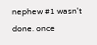nephew #1 wasn't done. once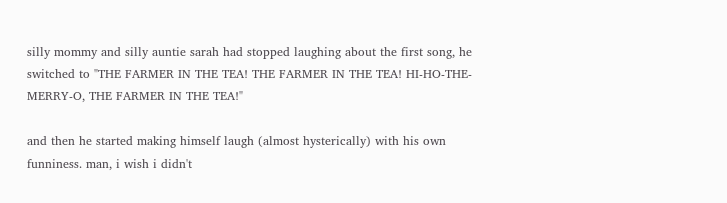silly mommy and silly auntie sarah had stopped laughing about the first song, he switched to "THE FARMER IN THE TEA! THE FARMER IN THE TEA! HI-HO-THE-MERRY-O, THE FARMER IN THE TEA!"

and then he started making himself laugh (almost hysterically) with his own funniness. man, i wish i didn't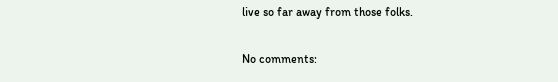live so far away from those folks.

No comments: